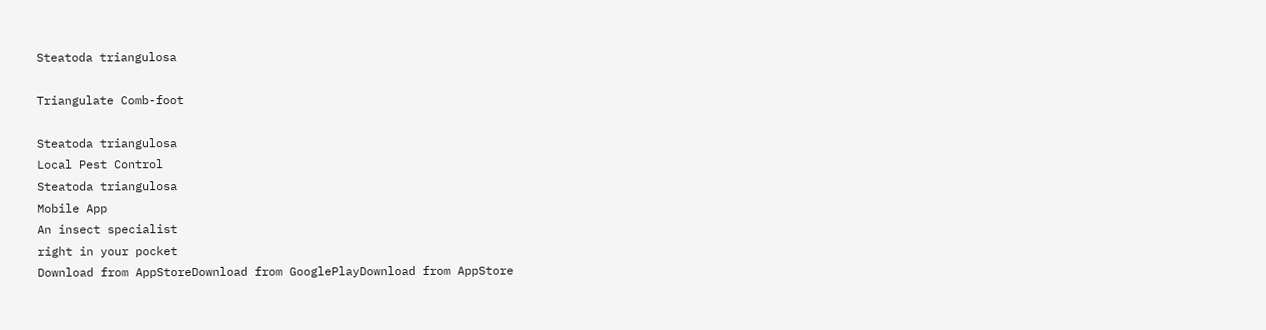Steatoda triangulosa

Triangulate Comb-foot

Steatoda triangulosa
Local Pest Control
Steatoda triangulosa
Mobile App
An insect specialist
right in your pocket
Download from AppStoreDownload from GooglePlayDownload from AppStore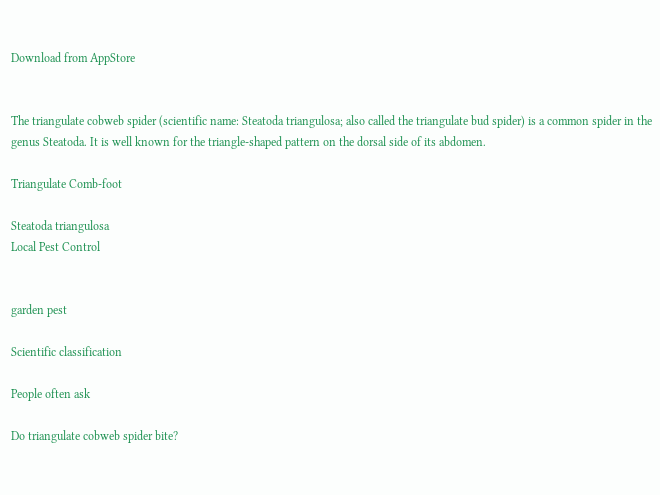Download from AppStore


The triangulate cobweb spider (scientific name: Steatoda triangulosa; also called the triangulate bud spider) is a common spider in the genus Steatoda. It is well known for the triangle-shaped pattern on the dorsal side of its abdomen.

Triangulate Comb-foot

Steatoda triangulosa
Local Pest Control


garden pest

Scientific classification

People often ask

Do triangulate cobweb spider bite?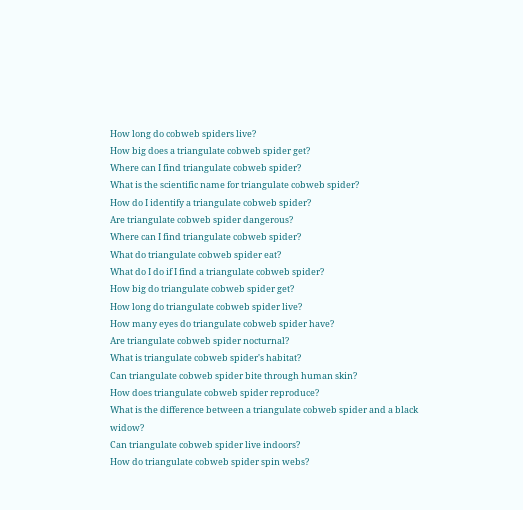How long do cobweb spiders live?
How big does a triangulate cobweb spider get?
Where can I find triangulate cobweb spider?
What is the scientific name for triangulate cobweb spider?
How do I identify a triangulate cobweb spider?
Are triangulate cobweb spider dangerous?
Where can I find triangulate cobweb spider?
What do triangulate cobweb spider eat?
What do I do if I find a triangulate cobweb spider?
How big do triangulate cobweb spider get?
How long do triangulate cobweb spider live?
How many eyes do triangulate cobweb spider have?
Are triangulate cobweb spider nocturnal?
What is triangulate cobweb spider's habitat?
Can triangulate cobweb spider bite through human skin?
How does triangulate cobweb spider reproduce?
What is the difference between a triangulate cobweb spider and a black widow?
Can triangulate cobweb spider live indoors?
How do triangulate cobweb spider spin webs?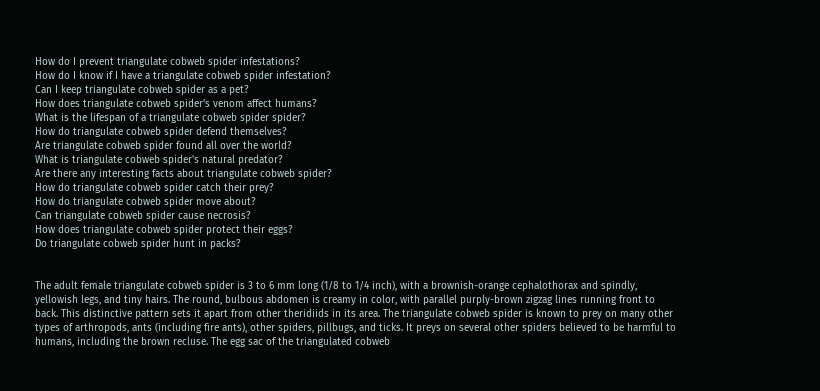How do I prevent triangulate cobweb spider infestations?
How do I know if I have a triangulate cobweb spider infestation?
Can I keep triangulate cobweb spider as a pet?
How does triangulate cobweb spider's venom affect humans?
What is the lifespan of a triangulate cobweb spider spider?
How do triangulate cobweb spider defend themselves?
Are triangulate cobweb spider found all over the world?
What is triangulate cobweb spider's natural predator?
Are there any interesting facts about triangulate cobweb spider?
How do triangulate cobweb spider catch their prey?
How do triangulate cobweb spider move about?
Can triangulate cobweb spider cause necrosis?
How does triangulate cobweb spider protect their eggs?
Do triangulate cobweb spider hunt in packs?


The adult female triangulate cobweb spider is 3 to 6 mm long (1/8 to 1/4 inch), with a brownish-orange cephalothorax and spindly, yellowish legs, and tiny hairs. The round, bulbous abdomen is creamy in color, with parallel purply-brown zigzag lines running front to back. This distinctive pattern sets it apart from other theridiids in its area. The triangulate cobweb spider is known to prey on many other types of arthropods, ants (including fire ants), other spiders, pillbugs, and ticks. It preys on several other spiders believed to be harmful to humans, including the brown recluse. The egg sac of the triangulated cobweb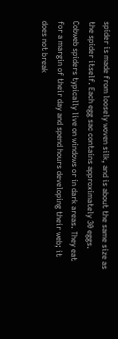spider is made from loosely woven silk, and is about the same size as the spider itself. Each egg sac contains approximately 30 eggs. Cobweb spiders typically live on windows or in dark areas. They eat for a margin of their day and spend hours developing their web; it does not break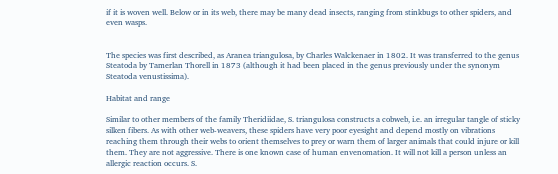if it is woven well. Below or in its web, there may be many dead insects, ranging from stinkbugs to other spiders, and even wasps.


The species was first described, as Aranea triangulosa, by Charles Walckenaer in 1802. It was transferred to the genus Steatoda by Tamerlan Thorell in 1873 (although it had been placed in the genus previously under the synonym Steatoda venustissima).

Habitat and range

Similar to other members of the family Theridiidae, S. triangulosa constructs a cobweb, i.e. an irregular tangle of sticky silken fibers. As with other web-weavers, these spiders have very poor eyesight and depend mostly on vibrations reaching them through their webs to orient themselves to prey or warn them of larger animals that could injure or kill them. They are not aggressive. There is one known case of human envenomation. It will not kill a person unless an allergic reaction occurs. S.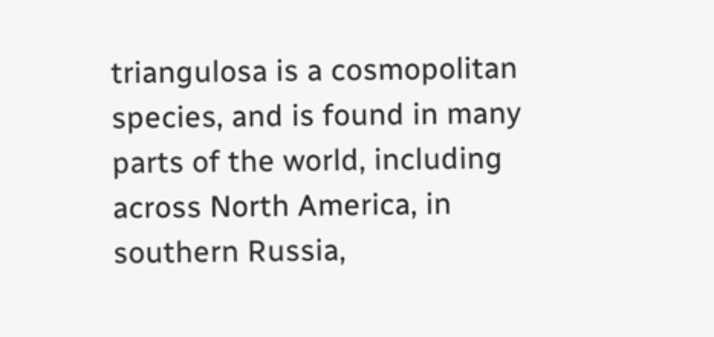triangulosa is a cosmopolitan species, and is found in many parts of the world, including across North America, in southern Russia,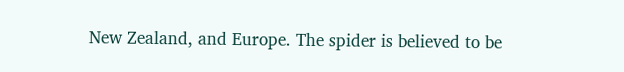New Zealand, and Europe. The spider is believed to be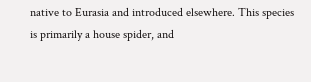native to Eurasia and introduced elsewhere. This species is primarily a house spider, and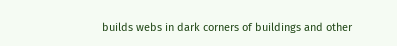builds webs in dark corners of buildings and other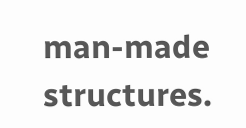man-made structures.